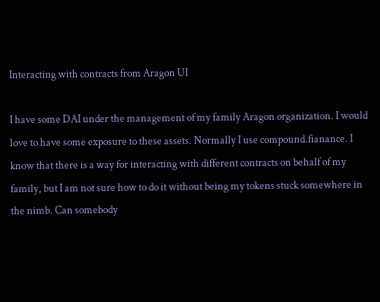Interacting with contracts from Aragon UI

I have some DAI under the management of my family Aragon organization. I would love to have some exposure to these assets. Normally I use compound.fianance. I know that there is a way for interacting with different contracts on behalf of my family, but I am not sure how to do it without being my tokens stuck somewhere in the nimb. Can somebody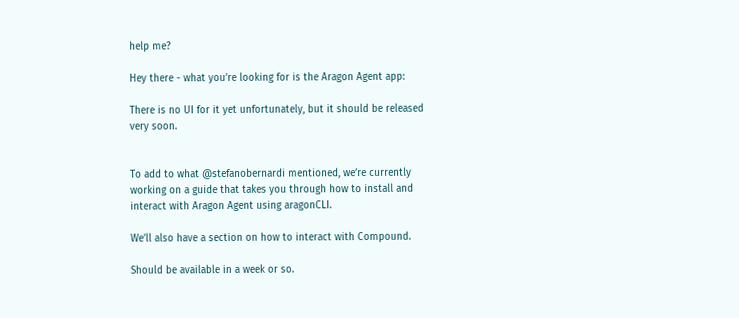help me?

Hey there - what you’re looking for is the Aragon Agent app:

There is no UI for it yet unfortunately, but it should be released very soon.


To add to what @stefanobernardi mentioned, we’re currently working on a guide that takes you through how to install and interact with Aragon Agent using aragonCLI.

We’ll also have a section on how to interact with Compound.

Should be available in a week or so.